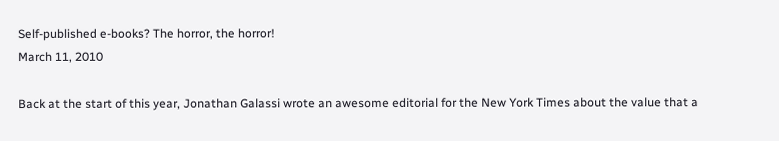Self-published e-books? The horror, the horror!
March 11, 2010

Back at the start of this year, Jonathan Galassi wrote an awesome editorial for the New York Times about the value that a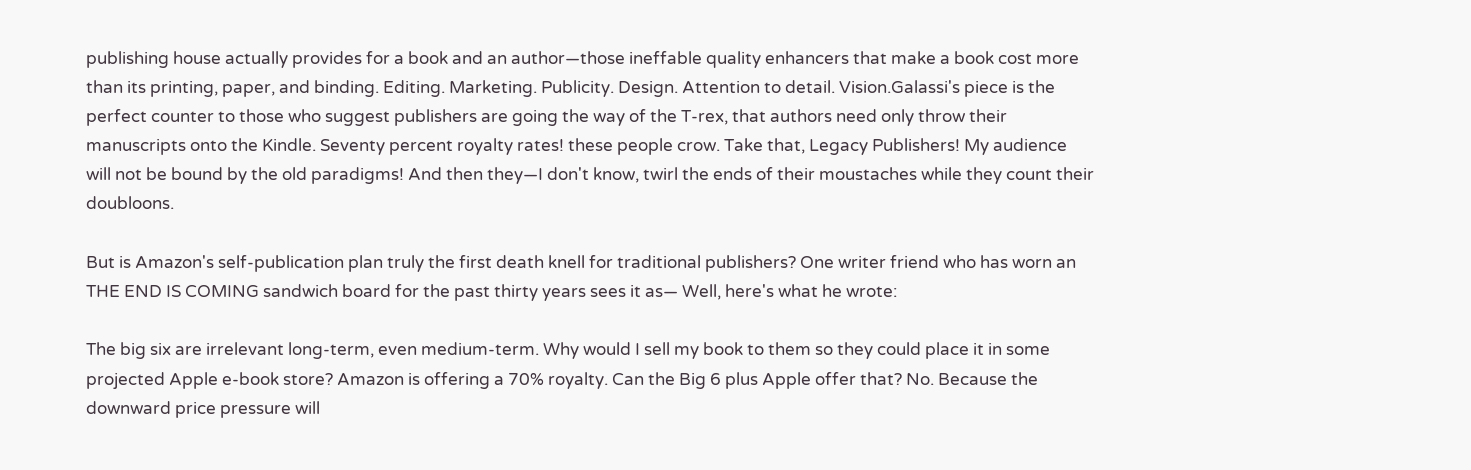publishing house actually provides for a book and an author—those ineffable quality enhancers that make a book cost more than its printing, paper, and binding. Editing. Marketing. Publicity. Design. Attention to detail. Vision.Galassi's piece is the perfect counter to those who suggest publishers are going the way of the T-rex, that authors need only throw their manuscripts onto the Kindle. Seventy percent royalty rates! these people crow. Take that, Legacy Publishers! My audience will not be bound by the old paradigms! And then they—I don't know, twirl the ends of their moustaches while they count their doubloons.

But is Amazon's self-publication plan truly the first death knell for traditional publishers? One writer friend who has worn an THE END IS COMING sandwich board for the past thirty years sees it as— Well, here's what he wrote:

The big six are irrelevant long-term, even medium-term. Why would I sell my book to them so they could place it in some projected Apple e-book store? Amazon is offering a 70% royalty. Can the Big 6 plus Apple offer that? No. Because the downward price pressure will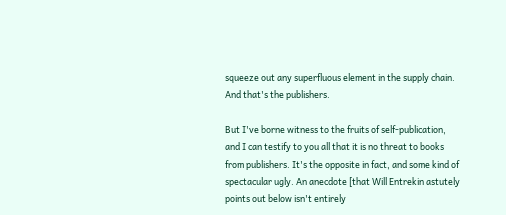squeeze out any superfluous element in the supply chain. And that's the publishers.

But I've borne witness to the fruits of self-publication, and I can testify to you all that it is no threat to books from publishers. It's the opposite in fact, and some kind of spectacular ugly. An anecdote [that Will Entrekin astutely points out below isn't entirely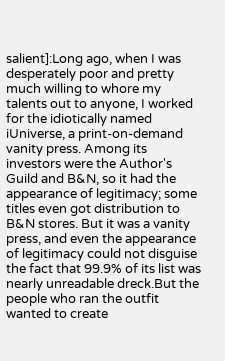salient]:Long ago, when I was desperately poor and pretty much willing to whore my talents out to anyone, I worked for the idiotically named iUniverse, a print-on-demand vanity press. Among its investors were the Author's Guild and B&N, so it had the appearance of legitimacy; some titles even got distribution to B&N stores. But it was a vanity press, and even the appearance of legitimacy could not disguise the fact that 99.9% of its list was nearly unreadable dreck.But the people who ran the outfit wanted to create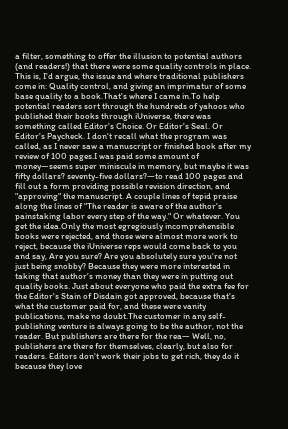a filter, something to offer the illusion to potential authors (and readers!) that there were some quality controls in place. This is, I'd argue, the issue and where traditional publishers come in: Quality control, and giving an imprimatur of some base quality to a book.That's where I came in.To help potential readers sort through the hundreds of yahoos who published their books through iUniverse, there was something called Editor's Choice. Or Editor's Seal. Or Editor's Paycheck. I don't recall what the program was called, as I never saw a manuscript or finished book after my review of 100 pages.I was paid some amount of money—seems super miniscule in memory, but maybe it was fifty dollars? seventy-five dollars?—to read 100 pages and fill out a form providing possible revision direction, and "approving" the manuscript. A couple lines of tepid praise along the lines of "The reader is aware of the author's painstaking labor every step of the way." Or whatever. You get the idea.Only the most egregiously incomprehensible books were rejected, and those were almost more work to reject, because the iUniverse reps would come back to you and say, Are you sure? Are you absolutely sure you're not just being snobby? Because they were more interested in taking that author's money than they were in putting out quality books. Just about everyone who paid the extra fee for the Editor's Stain of Disdain got approved, because that's what the customer paid for, and these were vanity publications, make no doubt.The customer in any self-publishing venture is always going to be the author, not the reader. But publishers are there for the rea— Well, no, publishers are there for themselves, clearly, but also for readers. Editors don't work their jobs to get rich, they do it because they love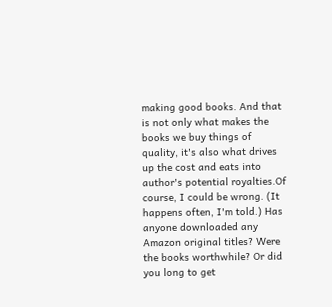making good books. And that is not only what makes the books we buy things of quality, it's also what drives up the cost and eats into author's potential royalties.Of course, I could be wrong. (It happens often, I'm told.) Has anyone downloaded any Amazon original titles? Were the books worthwhile? Or did you long to get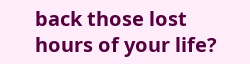back those lost hours of your life?